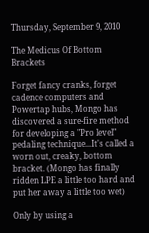Thursday, September 9, 2010

The Medicus Of Bottom Brackets

Forget fancy cranks, forget cadence computers and Powertap hubs, Mongo has discovered a sure-fire method for developing a "Pro level" pedaling technique...It's called a worn out, creaky, bottom bracket. (Mongo has finally ridden LPE a little too hard and put her away a little too wet)

Only by using a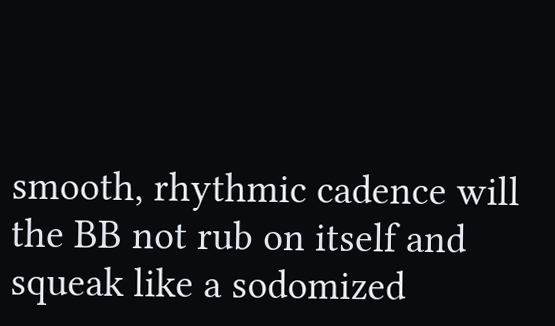smooth, rhythmic cadence will the BB not rub on itself and squeak like a sodomized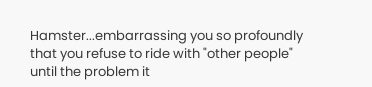Hamster...embarrassing you so profoundly that you refuse to ride with "other people" until the problem it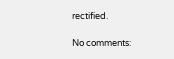rectified.

No comments: